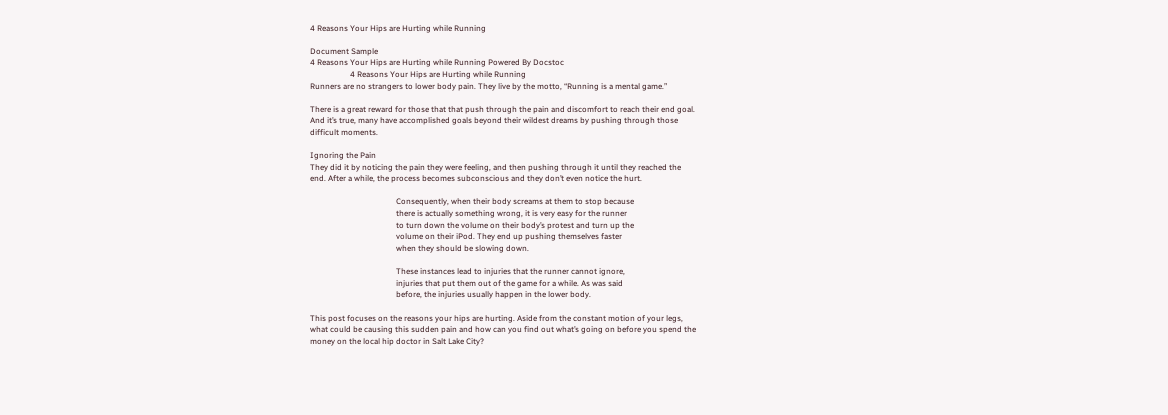4 Reasons Your Hips are Hurting while Running

Document Sample
4 Reasons Your Hips are Hurting while Running Powered By Docstoc
                    4 Reasons Your Hips are Hurting while Running
Runners are no strangers to lower body pain. They live by the motto, “Running is a mental game.”

There is a great reward for those that that push through the pain and discomfort to reach their end goal.
And it’s true, many have accomplished goals beyond their wildest dreams by pushing through those
difficult moments.

Ignoring the Pain
They did it by noticing the pain they were feeling, and then pushing through it until they reached the
end. After a while, the process becomes subconscious and they don’t even notice the hurt.

                                           Consequently, when their body screams at them to stop because
                                           there is actually something wrong, it is very easy for the runner
                                           to turn down the volume on their body’s protest and turn up the
                                           volume on their iPod. They end up pushing themselves faster
                                           when they should be slowing down.

                                           These instances lead to injuries that the runner cannot ignore,
                                           injuries that put them out of the game for a while. As was said
                                           before, the injuries usually happen in the lower body.

This post focuses on the reasons your hips are hurting. Aside from the constant motion of your legs,
what could be causing this sudden pain and how can you find out what’s going on before you spend the
money on the local hip doctor in Salt Lake City?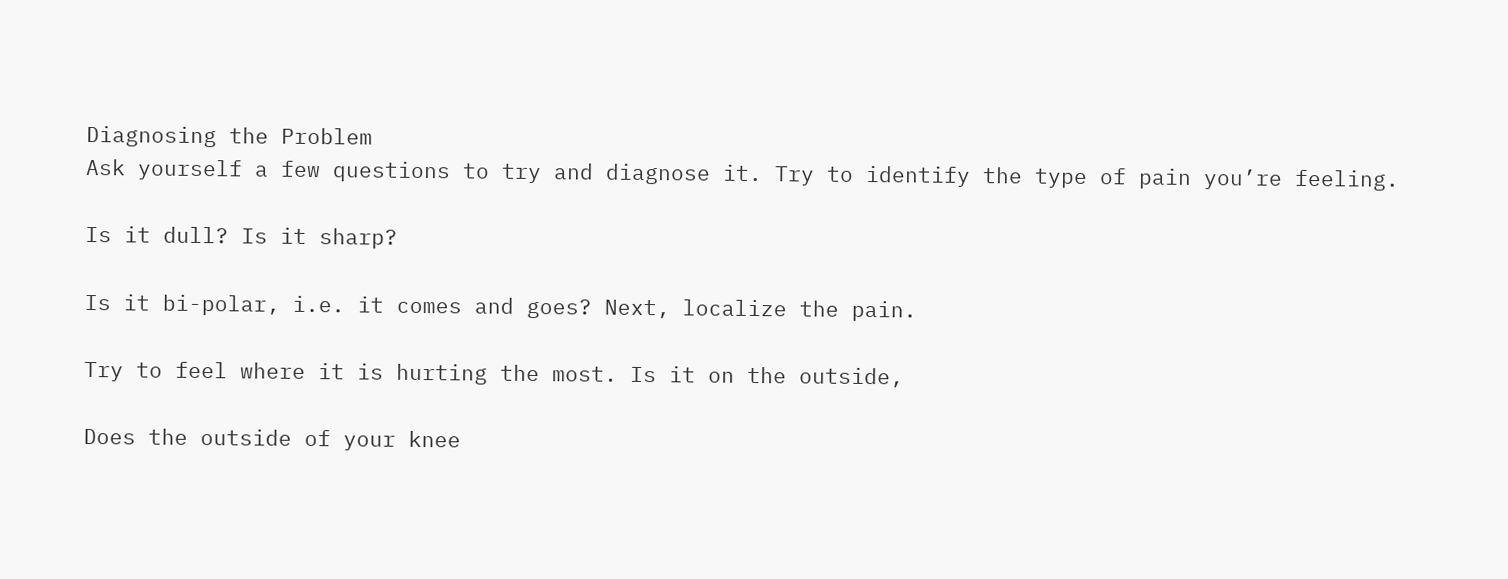Diagnosing the Problem
Ask yourself a few questions to try and diagnose it. Try to identify the type of pain you’re feeling.

Is it dull? Is it sharp?

Is it bi-polar, i.e. it comes and goes? Next, localize the pain.

Try to feel where it is hurting the most. Is it on the outside,

Does the outside of your knee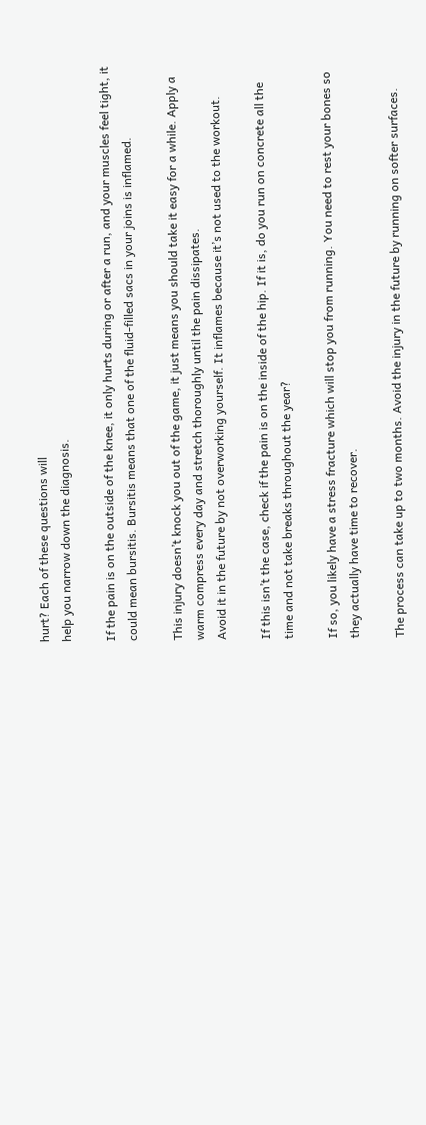hurt? Each of these questions will
help you narrow down the diagnosis.

If the pain is on the outside of the knee, it only hurts during or after a run, and your muscles feel tight, it
could mean bursitis. Bursitis means that one of the fluid-filled sacs in your joins is inflamed.

This injury doesn’t knock you out of the game, it just means you should take it easy for a while. Apply a
warm compress every day and stretch thoroughly until the pain dissipates.
Avoid it in the future by not overworking yourself. It inflames because it’s not used to the workout.

If this isn’t the case, check if the pain is on the inside of the hip. If it is, do you run on concrete all the
time and not take breaks throughout the year?

If so, you likely have a stress fracture which will stop you from running. You need to rest your bones so
they actually have time to recover.

The process can take up to two months. Avoid the injury in the future by running on softer surfaces.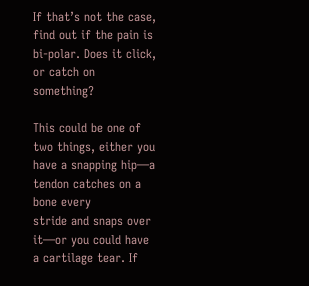If that’s not the case, find out if the pain is bi-polar. Does it click, or catch on something?

This could be one of two things, either you have a snapping hip—a tendon catches on a bone every
stride and snaps over it—or you could have a cartilage tear. If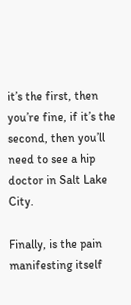it’s the first, then you’re fine, if it’s the
second, then you’ll need to see a hip doctor in Salt Lake City.

Finally, is the pain manifesting itself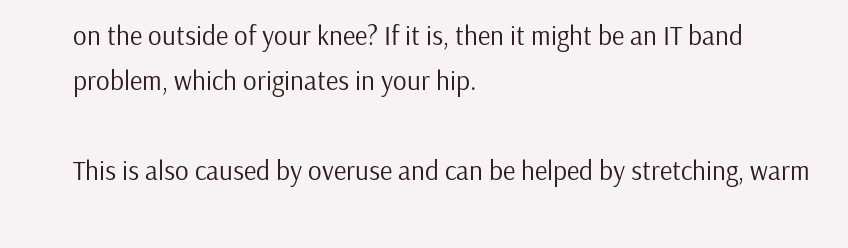on the outside of your knee? If it is, then it might be an IT band
problem, which originates in your hip.

This is also caused by overuse and can be helped by stretching, warm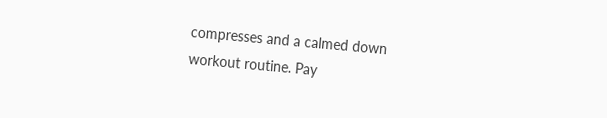compresses and a calmed down
workout routine. Pay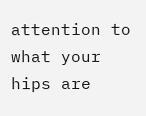attention to what your hips are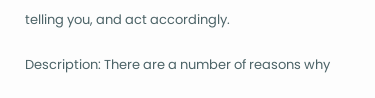telling you, and act accordingly.

Description: There are a number of reasons why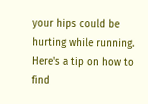your hips could be hurting while running. Here's a tip on how to find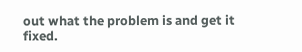out what the problem is and get it fixed.